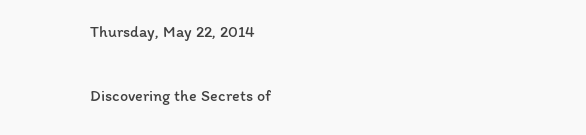Thursday, May 22, 2014

Discovering the Secrets of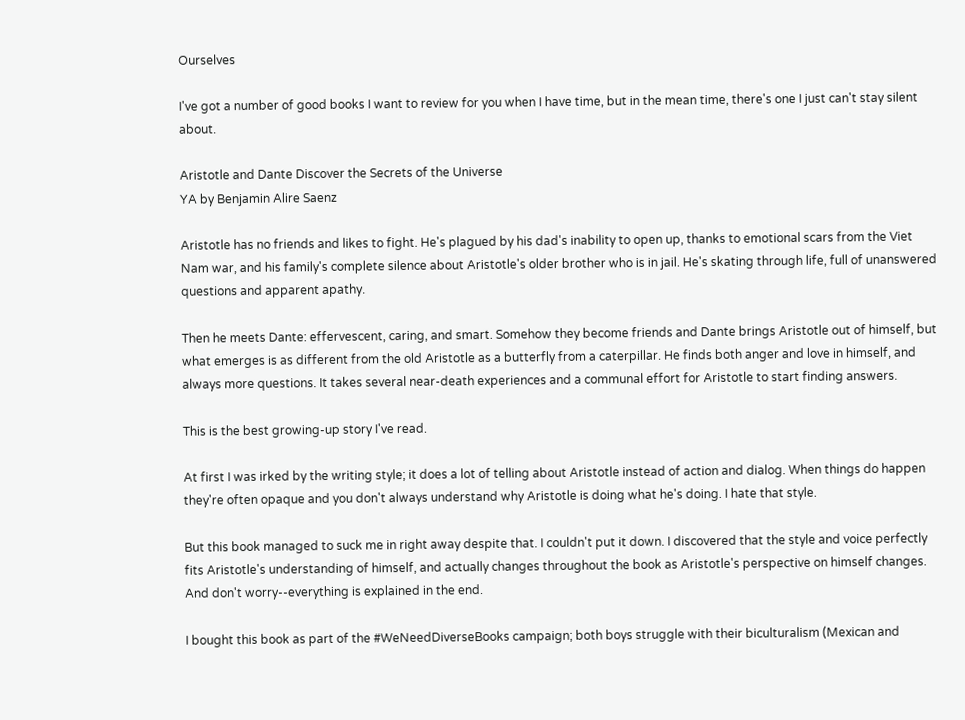Ourselves

I've got a number of good books I want to review for you when I have time, but in the mean time, there's one I just can't stay silent about.

Aristotle and Dante Discover the Secrets of the Universe
YA by Benjamin Alire Saenz

Aristotle has no friends and likes to fight. He's plagued by his dad's inability to open up, thanks to emotional scars from the Viet Nam war, and his family's complete silence about Aristotle's older brother who is in jail. He's skating through life, full of unanswered questions and apparent apathy.

Then he meets Dante: effervescent, caring, and smart. Somehow they become friends and Dante brings Aristotle out of himself, but what emerges is as different from the old Aristotle as a butterfly from a caterpillar. He finds both anger and love in himself, and always more questions. It takes several near-death experiences and a communal effort for Aristotle to start finding answers.

This is the best growing-up story I've read.

At first I was irked by the writing style; it does a lot of telling about Aristotle instead of action and dialog. When things do happen they're often opaque and you don't always understand why Aristotle is doing what he's doing. I hate that style.

But this book managed to suck me in right away despite that. I couldn't put it down. I discovered that the style and voice perfectly fits Aristotle's understanding of himself, and actually changes throughout the book as Aristotle's perspective on himself changes. And don't worry--everything is explained in the end.

I bought this book as part of the #WeNeedDiverseBooks campaign; both boys struggle with their biculturalism (Mexican and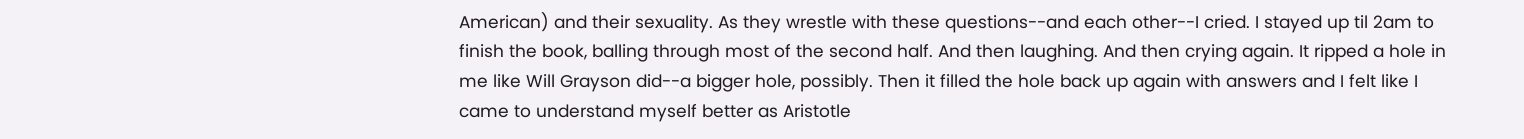American) and their sexuality. As they wrestle with these questions--and each other--I cried. I stayed up til 2am to finish the book, balling through most of the second half. And then laughing. And then crying again. It ripped a hole in me like Will Grayson did--a bigger hole, possibly. Then it filled the hole back up again with answers and I felt like I came to understand myself better as Aristotle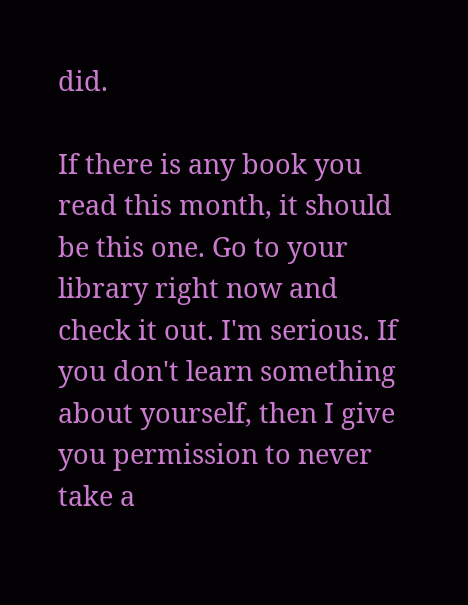did.

If there is any book you read this month, it should be this one. Go to your library right now and check it out. I'm serious. If you don't learn something about yourself, then I give you permission to never take a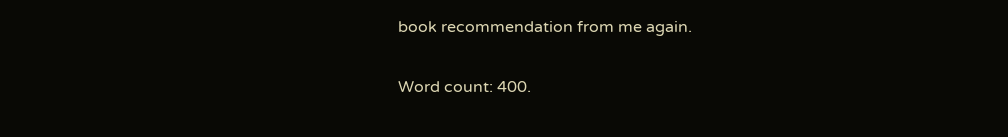book recommendation from me again.

Word count: 400.